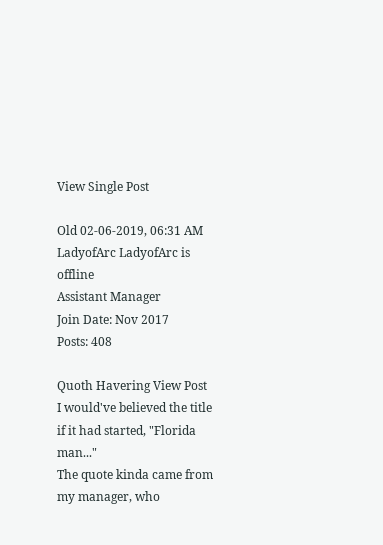View Single Post

Old 02-06-2019, 06:31 AM
LadyofArc LadyofArc is offline
Assistant Manager
Join Date: Nov 2017
Posts: 408

Quoth Havering View Post
I would've believed the title if it had started, "Florida man..."
The quote kinda came from my manager, who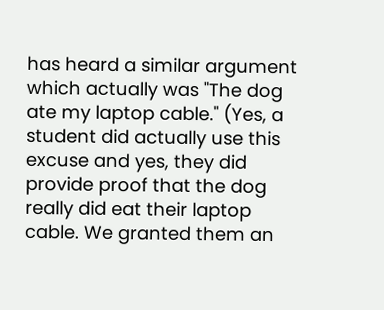has heard a similar argument which actually was "The dog ate my laptop cable." (Yes, a student did actually use this excuse and yes, they did provide proof that the dog really did eat their laptop cable. We granted them an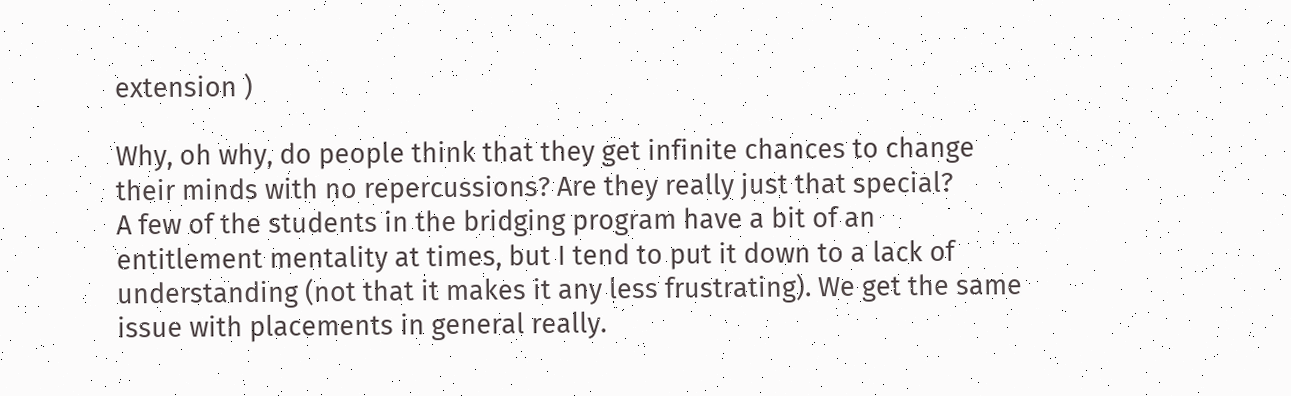extension )

Why, oh why, do people think that they get infinite chances to change their minds with no repercussions? Are they really just that special?
A few of the students in the bridging program have a bit of an entitlement mentality at times, but I tend to put it down to a lack of understanding (not that it makes it any less frustrating). We get the same issue with placements in general really.